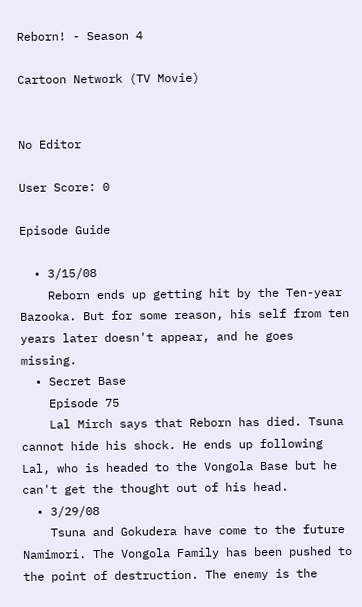Reborn! - Season 4

Cartoon Network (TV Movie)


No Editor

User Score: 0

Episode Guide

  • 3/15/08
    Reborn ends up getting hit by the Ten-year Bazooka. But for some reason, his self from ten years later doesn't appear, and he goes missing.
  • Secret Base
    Episode 75
    Lal Mirch says that Reborn has died. Tsuna cannot hide his shock. He ends up following Lal, who is headed to the Vongola Base but he can't get the thought out of his head.
  • 3/29/08
    Tsuna and Gokudera have come to the future Namimori. The Vongola Family has been pushed to the point of destruction. The enemy is the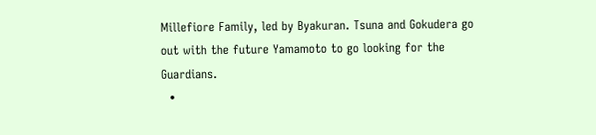Millefiore Family, led by Byakuran. Tsuna and Gokudera go out with the future Yamamoto to go looking for the Guardians.
  •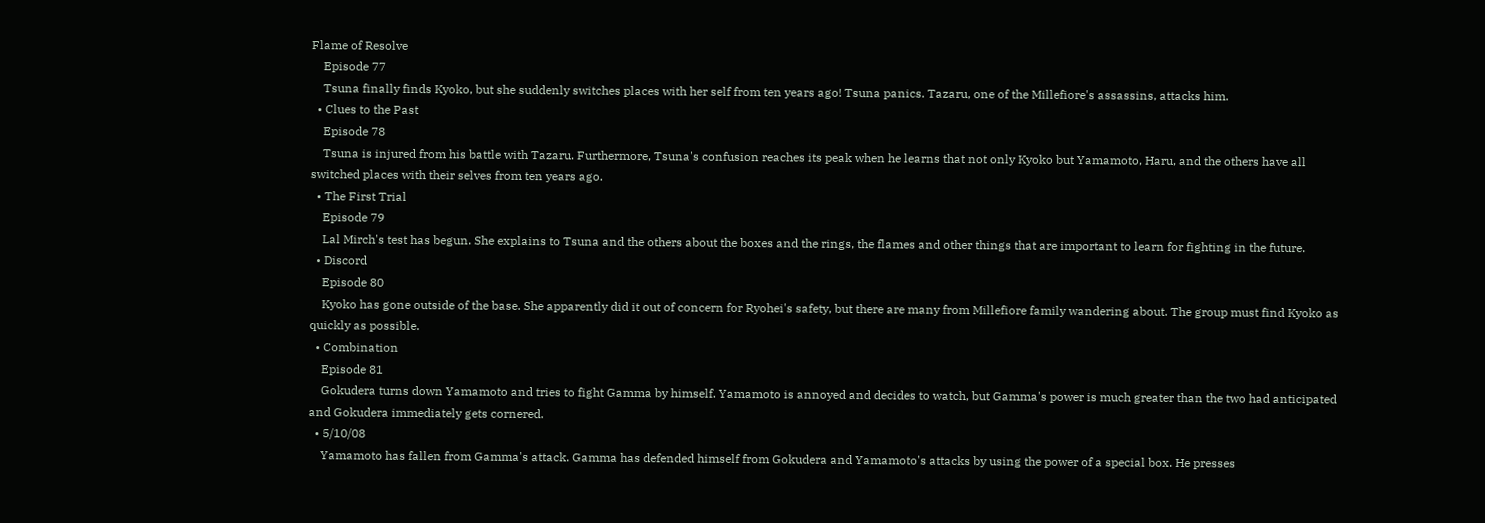Flame of Resolve
    Episode 77
    Tsuna finally finds Kyoko, but she suddenly switches places with her self from ten years ago! Tsuna panics. Tazaru, one of the Millefiore's assassins, attacks him.
  • Clues to the Past
    Episode 78
    Tsuna is injured from his battle with Tazaru. Furthermore, Tsuna's confusion reaches its peak when he learns that not only Kyoko but Yamamoto, Haru, and the others have all switched places with their selves from ten years ago.
  • The First Trial
    Episode 79
    Lal Mirch's test has begun. She explains to Tsuna and the others about the boxes and the rings, the flames and other things that are important to learn for fighting in the future.
  • Discord
    Episode 80
    Kyoko has gone outside of the base. She apparently did it out of concern for Ryohei's safety, but there are many from Millefiore family wandering about. The group must find Kyoko as quickly as possible.
  • Combination
    Episode 81
    Gokudera turns down Yamamoto and tries to fight Gamma by himself. Yamamoto is annoyed and decides to watch, but Gamma's power is much greater than the two had anticipated and Gokudera immediately gets cornered.
  • 5/10/08
    Yamamoto has fallen from Gamma's attack. Gamma has defended himself from Gokudera and Yamamoto's attacks by using the power of a special box. He presses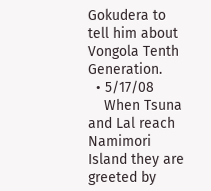Gokudera to tell him about Vongola Tenth Generation.
  • 5/17/08
    When Tsuna and Lal reach Namimori Island they are greeted by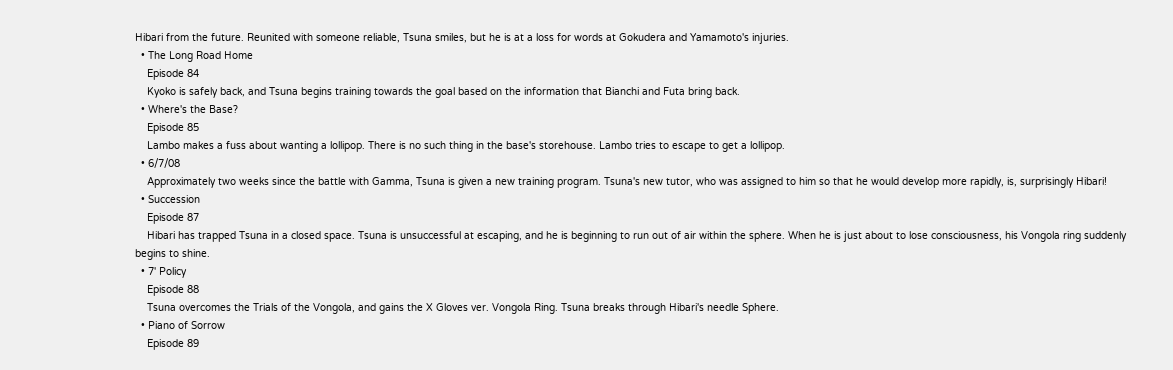Hibari from the future. Reunited with someone reliable, Tsuna smiles, but he is at a loss for words at Gokudera and Yamamoto's injuries.
  • The Long Road Home
    Episode 84
    Kyoko is safely back, and Tsuna begins training towards the goal based on the information that Bianchi and Futa bring back.
  • Where's the Base?
    Episode 85
    Lambo makes a fuss about wanting a lollipop. There is no such thing in the base's storehouse. Lambo tries to escape to get a lollipop.
  • 6/7/08
    Approximately two weeks since the battle with Gamma, Tsuna is given a new training program. Tsuna's new tutor, who was assigned to him so that he would develop more rapidly, is, surprisingly Hibari!
  • Succession
    Episode 87
    Hibari has trapped Tsuna in a closed space. Tsuna is unsuccessful at escaping, and he is beginning to run out of air within the sphere. When he is just about to lose consciousness, his Vongola ring suddenly begins to shine.
  • 7' Policy
    Episode 88
    Tsuna overcomes the Trials of the Vongola, and gains the X Gloves ver. Vongola Ring. Tsuna breaks through Hibari's needle Sphere.
  • Piano of Sorrow
    Episode 89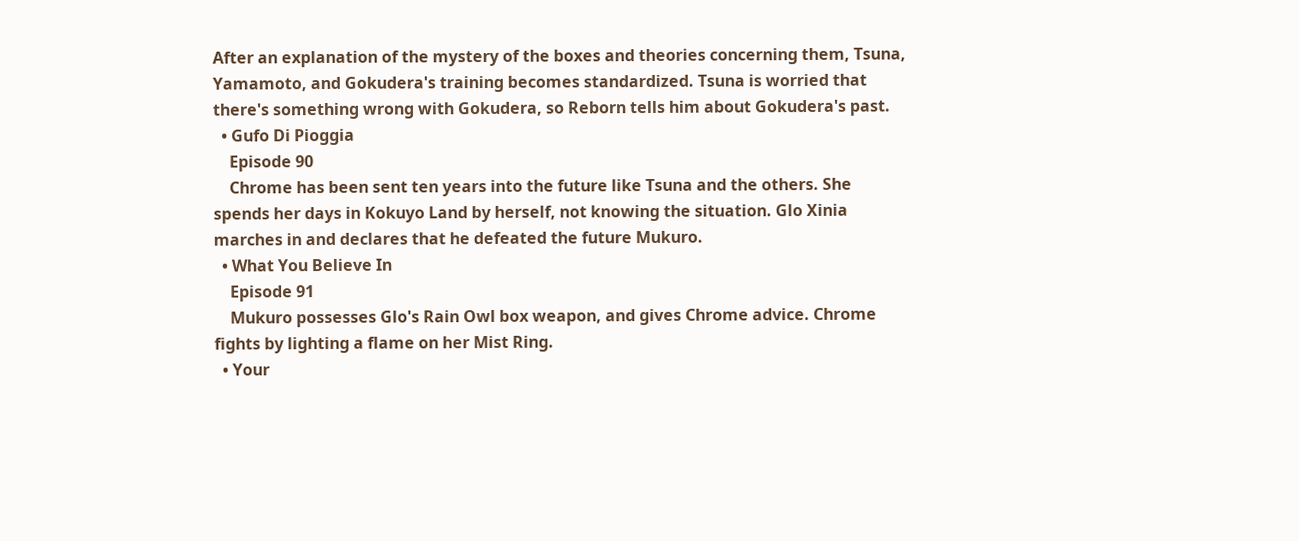After an explanation of the mystery of the boxes and theories concerning them, Tsuna, Yamamoto, and Gokudera's training becomes standardized. Tsuna is worried that there's something wrong with Gokudera, so Reborn tells him about Gokudera's past.
  • Gufo Di Pioggia
    Episode 90
    Chrome has been sent ten years into the future like Tsuna and the others. She spends her days in Kokuyo Land by herself, not knowing the situation. Glo Xinia marches in and declares that he defeated the future Mukuro.
  • What You Believe In
    Episode 91
    Mukuro possesses Glo's Rain Owl box weapon, and gives Chrome advice. Chrome fights by lighting a flame on her Mist Ring.
  • Your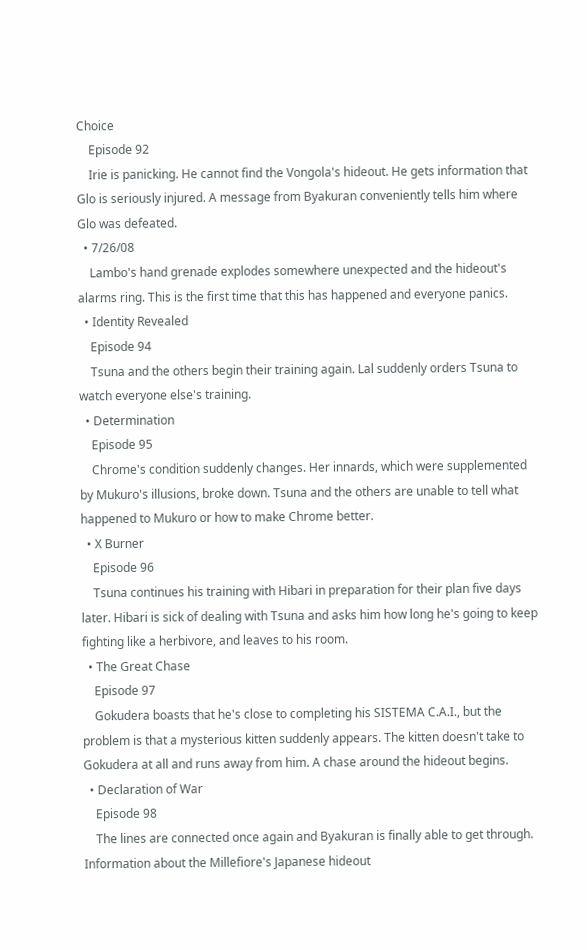Choice
    Episode 92
    Irie is panicking. He cannot find the Vongola's hideout. He gets information that Glo is seriously injured. A message from Byakuran conveniently tells him where Glo was defeated.
  • 7/26/08
    Lambo's hand grenade explodes somewhere unexpected and the hideout's alarms ring. This is the first time that this has happened and everyone panics.
  • Identity Revealed
    Episode 94
    Tsuna and the others begin their training again. Lal suddenly orders Tsuna to watch everyone else's training.
  • Determination
    Episode 95
    Chrome's condition suddenly changes. Her innards, which were supplemented by Mukuro's illusions, broke down. Tsuna and the others are unable to tell what happened to Mukuro or how to make Chrome better.
  • X Burner
    Episode 96
    Tsuna continues his training with Hibari in preparation for their plan five days later. Hibari is sick of dealing with Tsuna and asks him how long he's going to keep fighting like a herbivore, and leaves to his room.
  • The Great Chase
    Episode 97
    Gokudera boasts that he's close to completing his SISTEMA C.A.I., but the problem is that a mysterious kitten suddenly appears. The kitten doesn't take to Gokudera at all and runs away from him. A chase around the hideout begins.
  • Declaration of War
    Episode 98
    The lines are connected once again and Byakuran is finally able to get through. Information about the Millefiore's Japanese hideout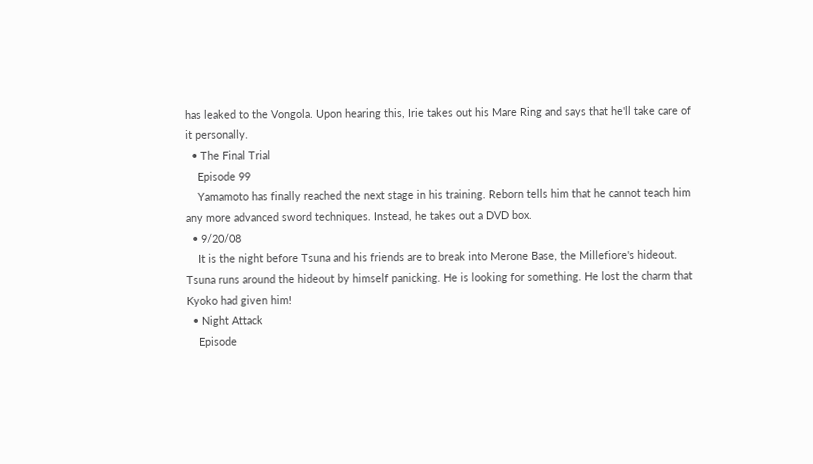has leaked to the Vongola. Upon hearing this, Irie takes out his Mare Ring and says that he'll take care of it personally.
  • The Final Trial
    Episode 99
    Yamamoto has finally reached the next stage in his training. Reborn tells him that he cannot teach him any more advanced sword techniques. Instead, he takes out a DVD box.
  • 9/20/08
    It is the night before Tsuna and his friends are to break into Merone Base, the Millefiore's hideout. Tsuna runs around the hideout by himself panicking. He is looking for something. He lost the charm that Kyoko had given him!
  • Night Attack
    Episode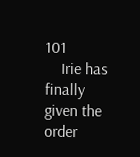101
    Irie has finally given the order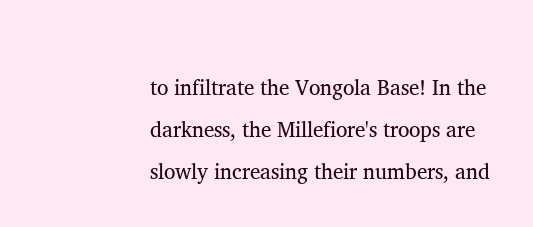to infiltrate the Vongola Base! In the darkness, the Millefiore's troops are slowly increasing their numbers, and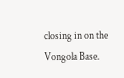closing in on the Vongola Base.